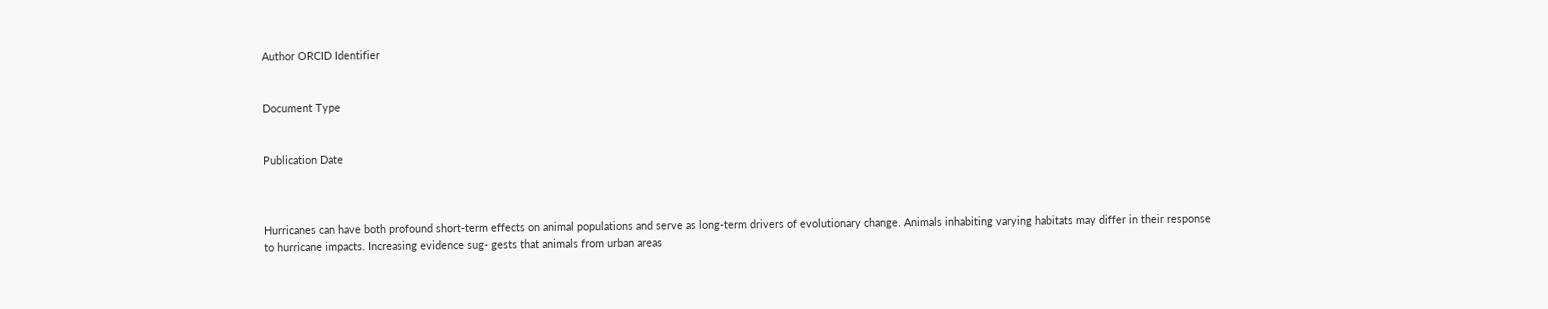Author ORCID Identifier


Document Type


Publication Date



Hurricanes can have both profound short-term effects on animal populations and serve as long-term drivers of evolutionary change. Animals inhabiting varying habitats may differ in their response to hurricane impacts. Increasing evidence sug- gests that animals from urban areas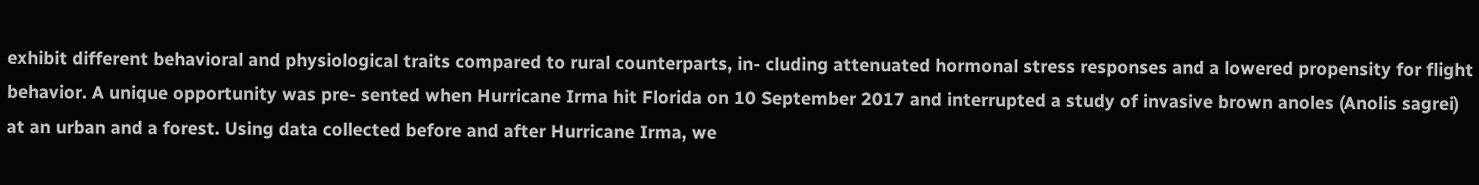exhibit different behavioral and physiological traits compared to rural counterparts, in- cluding attenuated hormonal stress responses and a lowered propensity for flight behavior. A unique opportunity was pre- sented when Hurricane Irma hit Florida on 10 September 2017 and interrupted a study of invasive brown anoles (Anolis sagrei) at an urban and a forest. Using data collected before and after Hurricane Irma, we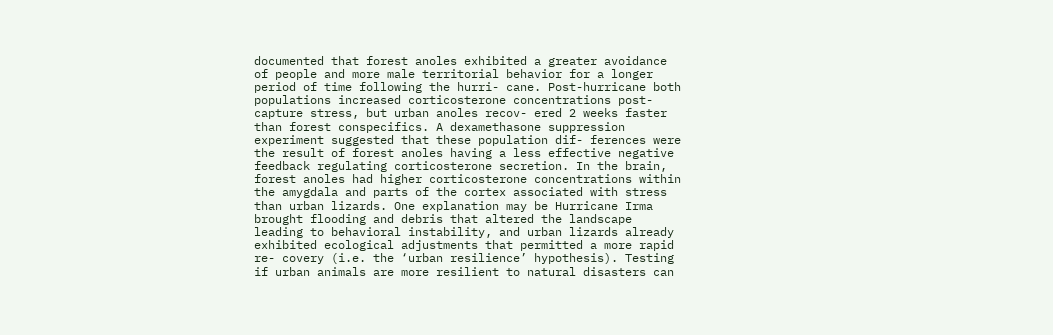documented that forest anoles exhibited a greater avoidance of people and more male territorial behavior for a longer period of time following the hurri- cane. Post-hurricane both populations increased corticosterone concentrations post-capture stress, but urban anoles recov- ered 2 weeks faster than forest conspecifics. A dexamethasone suppression experiment suggested that these population dif- ferences were the result of forest anoles having a less effective negative feedback regulating corticosterone secretion. In the brain, forest anoles had higher corticosterone concentrations within the amygdala and parts of the cortex associated with stress than urban lizards. One explanation may be Hurricane Irma brought flooding and debris that altered the landscape leading to behavioral instability, and urban lizards already exhibited ecological adjustments that permitted a more rapid re- covery (i.e. the ‘urban resilience’ hypothesis). Testing if urban animals are more resilient to natural disasters can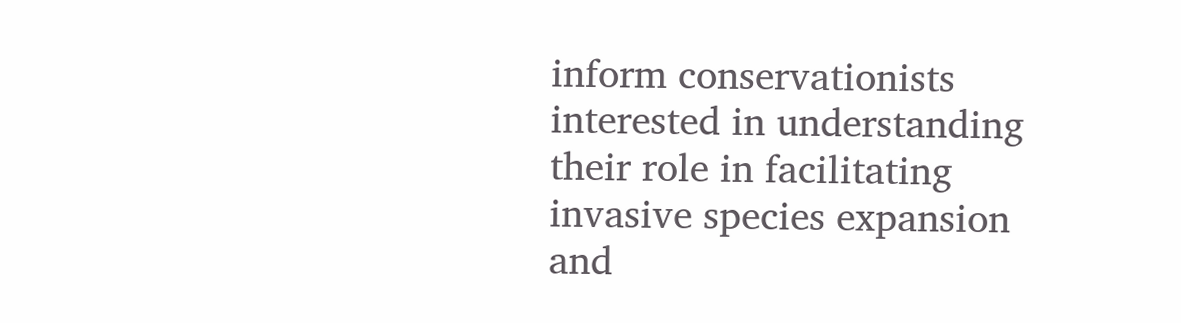inform conservationists interested in understanding their role in facilitating invasive species expansion and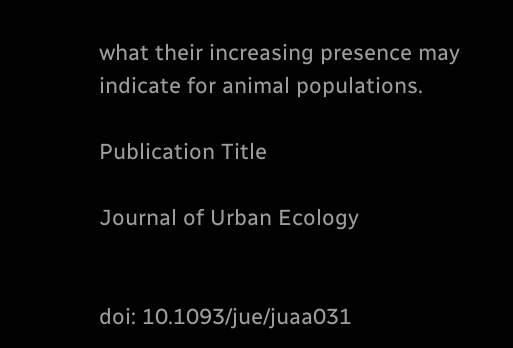what their increasing presence may indicate for animal populations.

Publication Title

Journal of Urban Ecology


doi: 10.1093/jue/juaa031